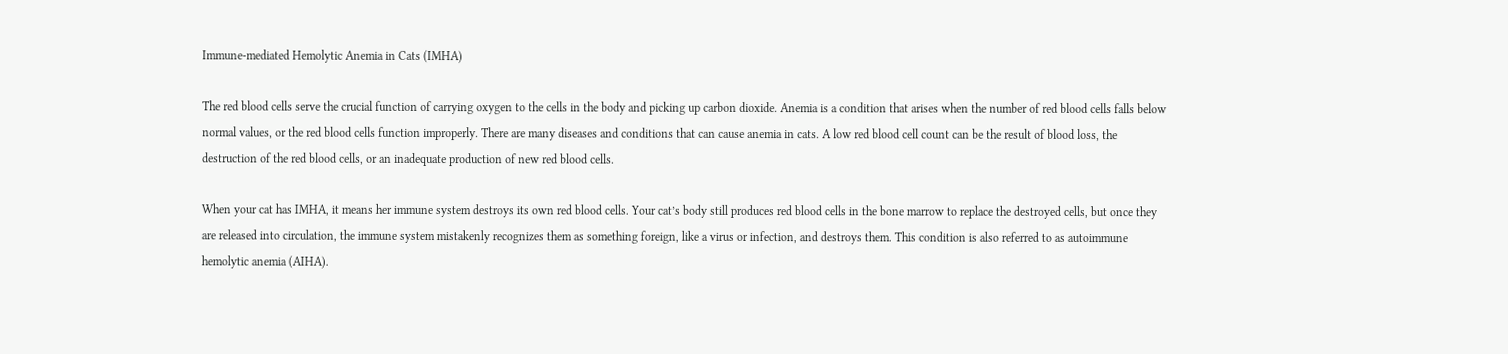Immune-mediated Hemolytic Anemia in Cats (IMHA)

The red blood cells serve the crucial function of carrying oxygen to the cells in the body and picking up carbon dioxide. Anemia is a condition that arises when the number of red blood cells falls below normal values, or the red blood cells function improperly. There are many diseases and conditions that can cause anemia in cats. A low red blood cell count can be the result of blood loss, the destruction of the red blood cells, or an inadequate production of new red blood cells.

When your cat has IMHA, it means her immune system destroys its own red blood cells. Your cat’s body still produces red blood cells in the bone marrow to replace the destroyed cells, but once they are released into circulation, the immune system mistakenly recognizes them as something foreign, like a virus or infection, and destroys them. This condition is also referred to as autoimmune hemolytic anemia (AIHA).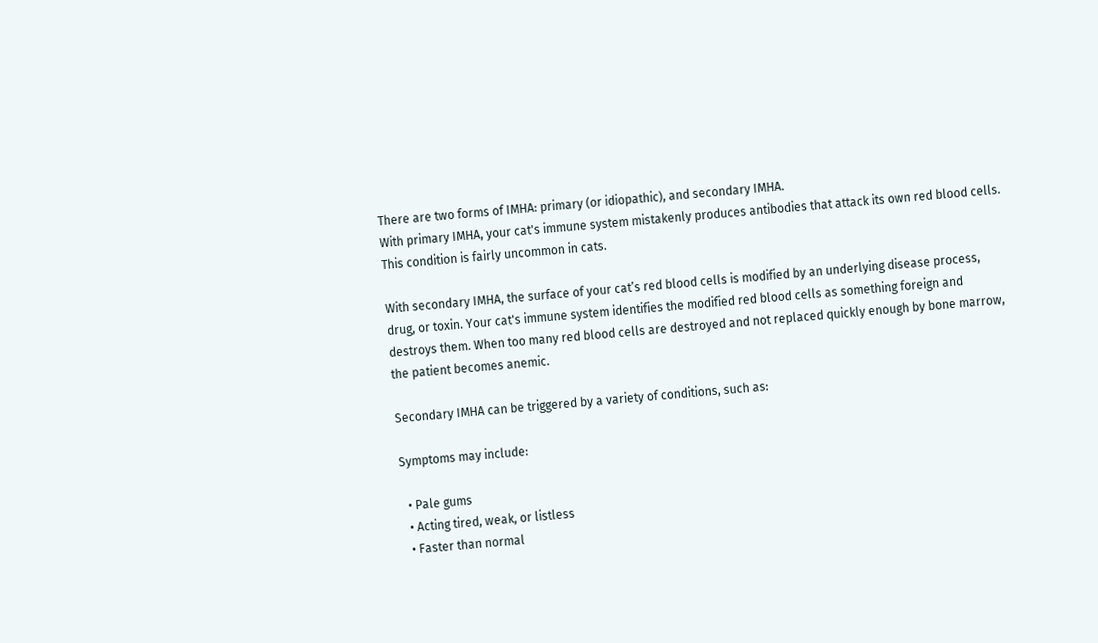There are two forms of IMHA: primary (or idiopathic), and secondary IMHA.
With primary IMHA, your cat's immune system mistakenly produces antibodies that attack its own red blood cells. This condition is fairly uncommon in cats.

With secondary IMHA, the surface of your cat’s red blood cells is modified by an underlying disease process, drug, or toxin. Your cat's immune system identifies the modified red blood cells as something foreign and destroys them. When too many red blood cells are destroyed and not replaced quickly enough by bone marrow, the patient becomes anemic.

Secondary IMHA can be triggered by a variety of conditions, such as:

Symptoms may include:

  • Pale gums
  • Acting tired, weak, or listless
  • Faster than normal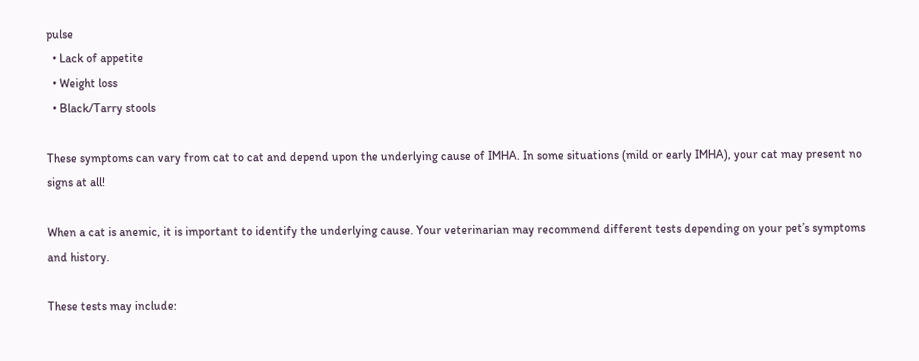pulse
  • Lack of appetite
  • Weight loss
  • Black/Tarry stools

These symptoms can vary from cat to cat and depend upon the underlying cause of IMHA. In some situations (mild or early IMHA), your cat may present no signs at all!

When a cat is anemic, it is important to identify the underlying cause. Your veterinarian may recommend different tests depending on your pet’s symptoms and history.

These tests may include: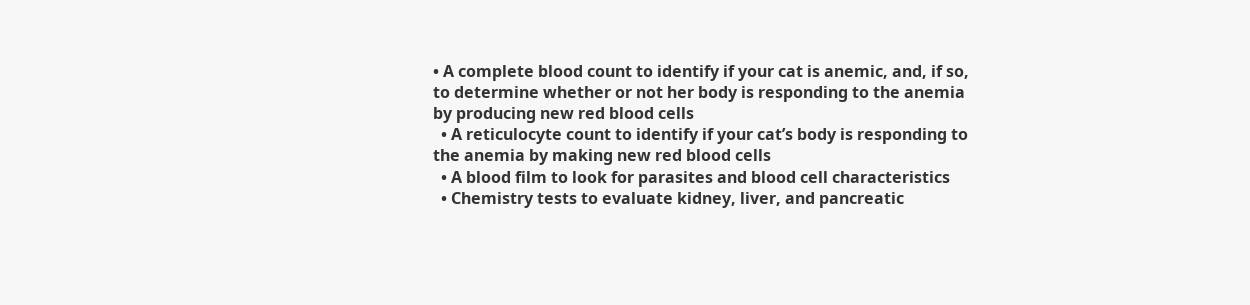• A complete blood count to identify if your cat is anemic, and, if so, to determine whether or not her body is responding to the anemia by producing new red blood cells
  • A reticulocyte count to identify if your cat’s body is responding to the anemia by making new red blood cells
  • A blood film to look for parasites and blood cell characteristics
  • Chemistry tests to evaluate kidney, liver, and pancreatic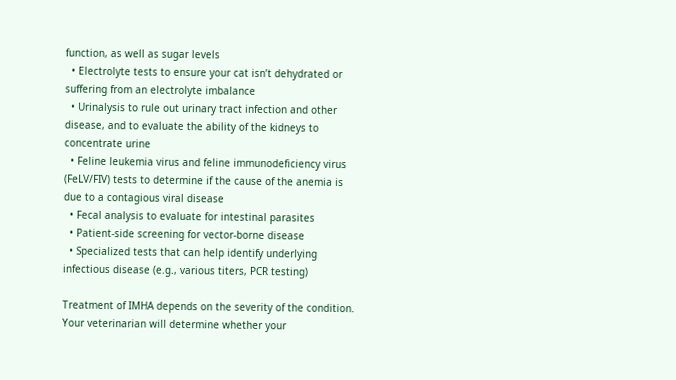function, as well as sugar levels
  • Electrolyte tests to ensure your cat isn’t dehydrated or suffering from an electrolyte imbalance
  • Urinalysis to rule out urinary tract infection and other disease, and to evaluate the ability of the kidneys to concentrate urine
  • Feline leukemia virus and feline immunodeficiency virus (FeLV/FIV) tests to determine if the cause of the anemia is due to a contagious viral disease
  • Fecal analysis to evaluate for intestinal parasites
  • Patient-side screening for vector-borne disease
  • Specialized tests that can help identify underlying infectious disease (e.g., various titers, PCR testing)

Treatment of IMHA depends on the severity of the condition. Your veterinarian will determine whether your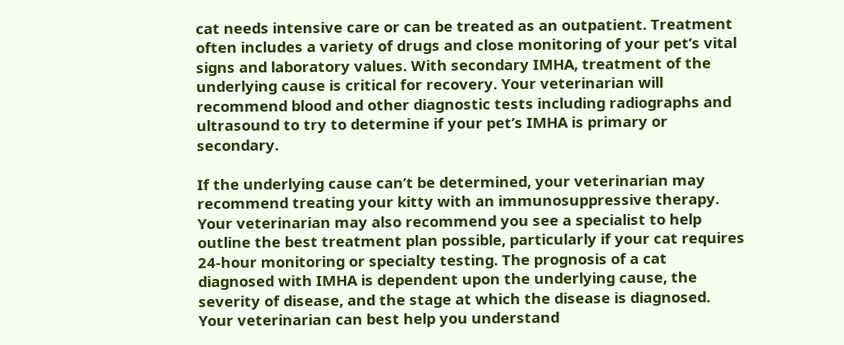cat needs intensive care or can be treated as an outpatient. Treatment often includes a variety of drugs and close monitoring of your pet’s vital signs and laboratory values. With secondary IMHA, treatment of the underlying cause is critical for recovery. Your veterinarian will recommend blood and other diagnostic tests including radiographs and ultrasound to try to determine if your pet’s IMHA is primary or secondary.

If the underlying cause can’t be determined, your veterinarian may recommend treating your kitty with an immunosuppressive therapy. Your veterinarian may also recommend you see a specialist to help outline the best treatment plan possible, particularly if your cat requires 24-hour monitoring or specialty testing. The prognosis of a cat diagnosed with IMHA is dependent upon the underlying cause, the severity of disease, and the stage at which the disease is diagnosed. Your veterinarian can best help you understand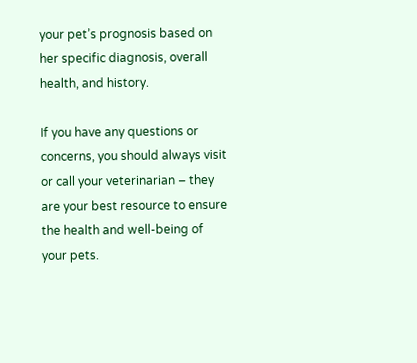your pet’s prognosis based on her specific diagnosis, overall health, and history.

If you have any questions or concerns, you should always visit or call your veterinarian – they are your best resource to ensure the health and well-being of your pets.